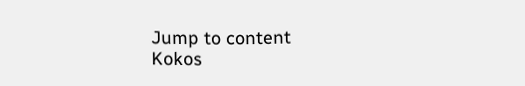Jump to content
Kokos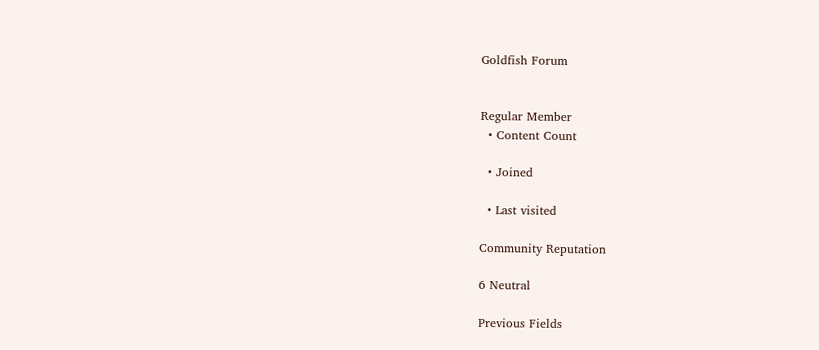Goldfish Forum


Regular Member
  • Content Count

  • Joined

  • Last visited

Community Reputation

6 Neutral

Previous Fields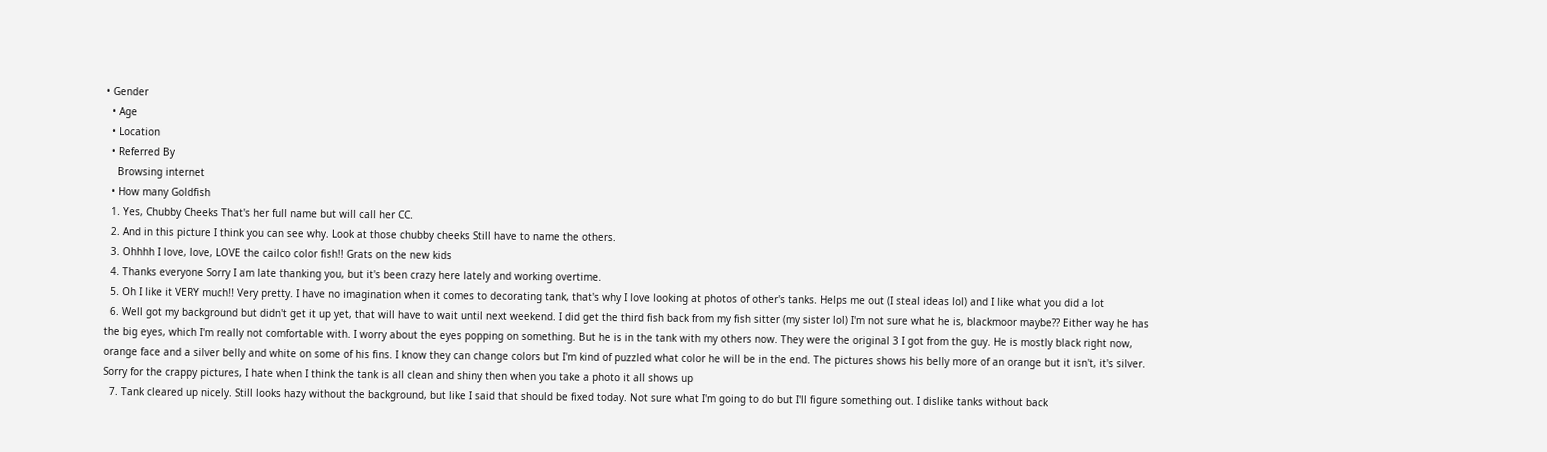• Gender
  • Age
  • Location
  • Referred By
    Browsing internet
  • How many Goldfish
  1. Yes, Chubby Cheeks That's her full name but will call her CC.
  2. And in this picture I think you can see why. Look at those chubby cheeks Still have to name the others.
  3. Ohhhh I love, love, LOVE the cailco color fish!! Grats on the new kids
  4. Thanks everyone Sorry I am late thanking you, but it's been crazy here lately and working overtime.
  5. Oh I like it VERY much!! Very pretty. I have no imagination when it comes to decorating tank, that's why I love looking at photos of other's tanks. Helps me out (I steal ideas lol) and I like what you did a lot
  6. Well got my background but didn't get it up yet, that will have to wait until next weekend. I did get the third fish back from my fish sitter (my sister lol) I'm not sure what he is, blackmoor maybe?? Either way he has the big eyes, which I'm really not comfortable with. I worry about the eyes popping on something. But he is in the tank with my others now. They were the original 3 I got from the guy. He is mostly black right now, orange face and a silver belly and white on some of his fins. I know they can change colors but I'm kind of puzzled what color he will be in the end. The pictures shows his belly more of an orange but it isn't, it's silver. Sorry for the crappy pictures, I hate when I think the tank is all clean and shiny then when you take a photo it all shows up
  7. Tank cleared up nicely. Still looks hazy without the background, but like I said that should be fixed today. Not sure what I'm going to do but I'll figure something out. I dislike tanks without back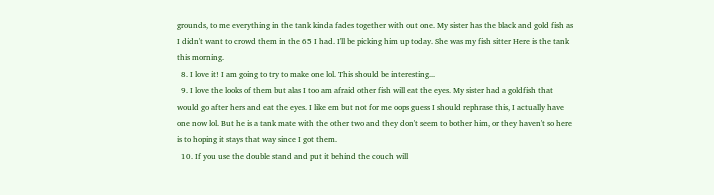grounds, to me everything in the tank kinda fades together with out one. My sister has the black and gold fish as I didn't want to crowd them in the 65 I had. I'll be picking him up today. She was my fish sitter Here is the tank this morning.
  8. I love it! I am going to try to make one lol. This should be interesting...
  9. I love the looks of them but alas I too am afraid other fish will eat the eyes. My sister had a goldfish that would go after hers and eat the eyes. I like em but not for me oops guess I should rephrase this, I actually have one now lol. But he is a tank mate with the other two and they don't seem to bother him, or they haven't so here is to hoping it stays that way since I got them.
  10. If you use the double stand and put it behind the couch will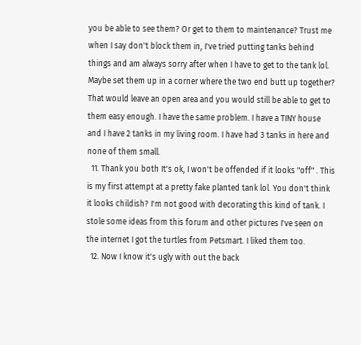you be able to see them? Or get to them to maintenance? Trust me when I say don't block them in, I've tried putting tanks behind things and am always sorry after when I have to get to the tank lol. Maybe set them up in a corner where the two end butt up together? That would leave an open area and you would still be able to get to them easy enough. I have the same problem. I have a TINY house and I have 2 tanks in my living room. I have had 3 tanks in here and none of them small.
  11. Thank you both It's ok, I won't be offended if it looks "off" . This is my first attempt at a pretty fake planted tank lol. You don't think it looks childish? I'm not good with decorating this kind of tank. I stole some ideas from this forum and other pictures I've seen on the internet I got the turtles from Petsmart. I liked them too.
  12. Now I know it's ugly with out the back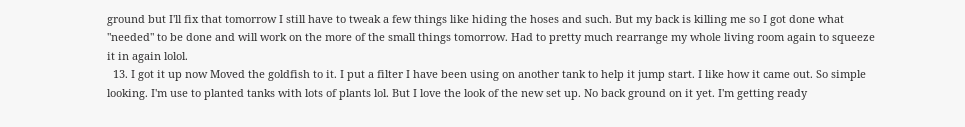ground but I'll fix that tomorrow I still have to tweak a few things like hiding the hoses and such. But my back is killing me so I got done what "needed" to be done and will work on the more of the small things tomorrow. Had to pretty much rearrange my whole living room again to squeeze it in again lolol.
  13. I got it up now Moved the goldfish to it. I put a filter I have been using on another tank to help it jump start. I like how it came out. So simple looking. I'm use to planted tanks with lots of plants lol. But I love the look of the new set up. No back ground on it yet. I'm getting ready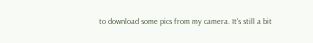to download some pics from my camera. It's still a bit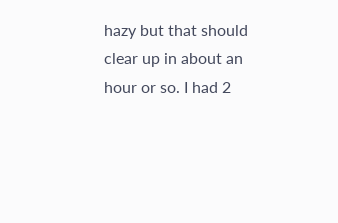hazy but that should clear up in about an hour or so. I had 2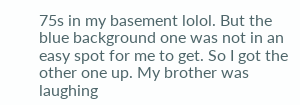75s in my basement lolol. But the blue background one was not in an easy spot for me to get. So I got the other one up. My brother was laughing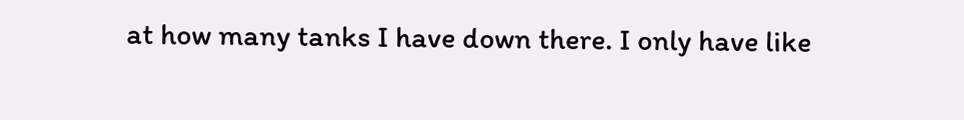at how many tanks I have down there. I only have like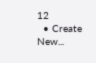12
  • Create New...